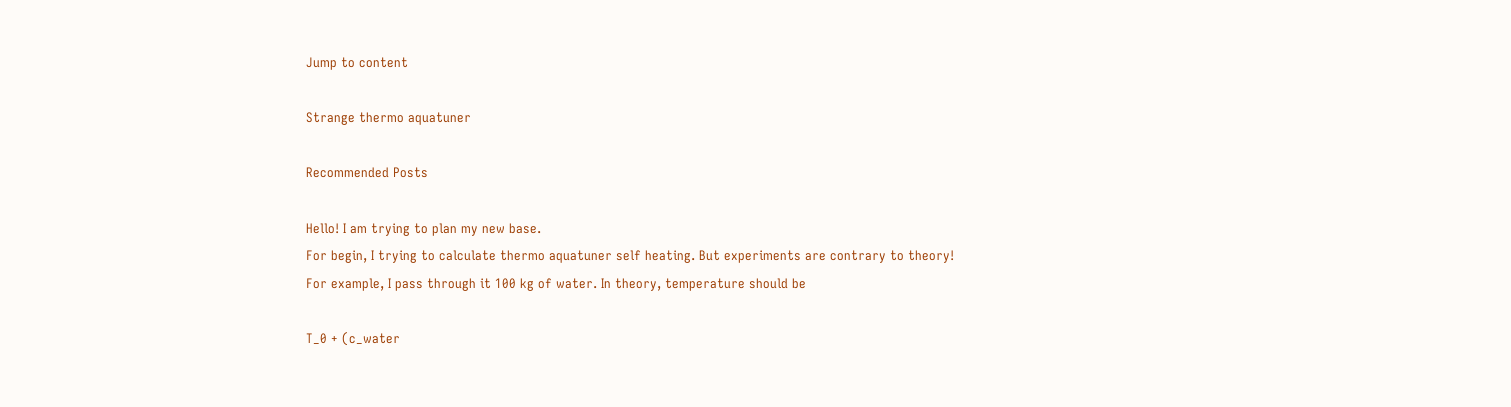Jump to content

Strange thermo aquatuner

Recommended Posts

Hello! I am trying to plan my new base.
For begin, I trying to calculate thermo aquatuner self heating. But experiments are contrary to theory!
For example, I pass through it 100 kg of water. In theory, temperature should be

T_0 + (c_water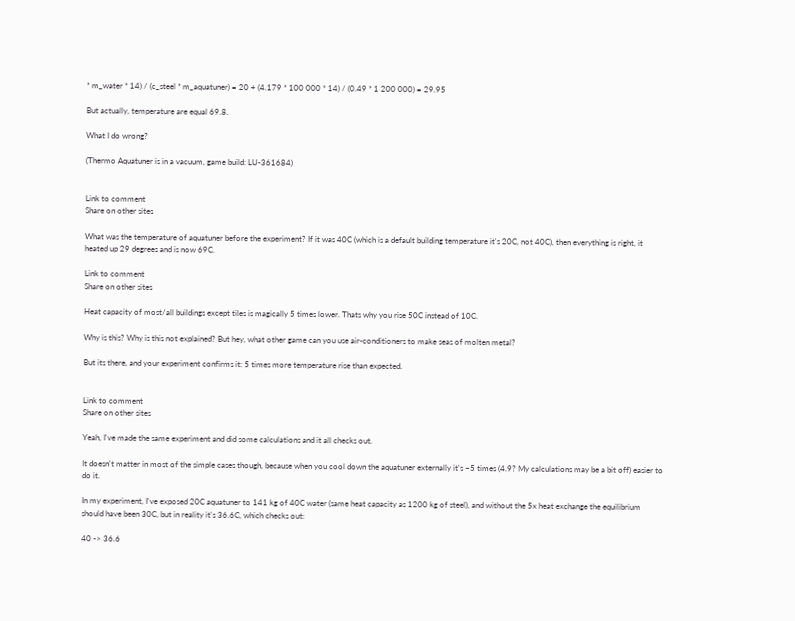* m_water * 14) / (c_steel * m_aquatuner) = 20 + (4.179 * 100 000 * 14) / (0.49 * 1 200 000) = 29.95

But actually, temperature are equal 69.8.

What I do wrong?

(Thermo Aquatuner is in a vacuum, game build: LU-361684)


Link to comment
Share on other sites

What was the temperature of aquatuner before the experiment? If it was 40C (which is a default building temperature it's 20C, not 40C), then everything is right, it heated up 29 degrees and is now 69C.

Link to comment
Share on other sites

Heat capacity of most/all buildings except tiles is magically 5 times lower. Thats why you rise 50C instead of 10C.

Why is this? Why is this not explained? But hey, what other game can you use air-conditioners to make seas of molten metal?

But its there, and your experiment confirms it: 5 times more temperature rise than expected.


Link to comment
Share on other sites

Yeah, I've made the same experiment and did some calculations and it all checks out.

It doesn't matter in most of the simple cases though, because when you cool down the aquatuner externally it's ~5 times (4.9? My calculations may be a bit off) easier to do it.

In my experiment, I've exposed 20C aquatuner to 141 kg of 40C water (same heat capacity as 1200 kg of steel), and without the 5x heat exchange the equilibrium should have been 30C, but in reality it's 36.6C, which checks out:

40 -> 36.6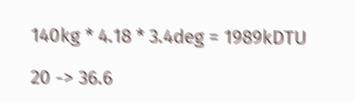140kg * 4.18 * 3.4deg = 1989kDTU

20 -> 36.6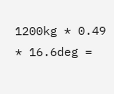1200kg * 0.49 * 16.6deg =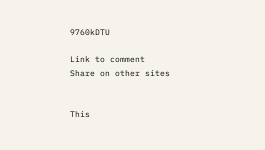9760kDTU

Link to comment
Share on other sites


This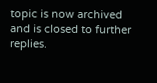topic is now archived and is closed to further replies.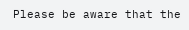Please be aware that the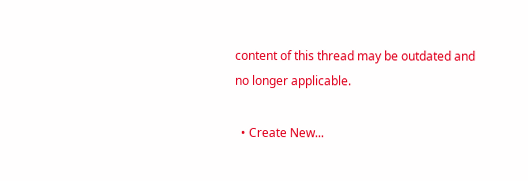content of this thread may be outdated and no longer applicable.

  • Create New...